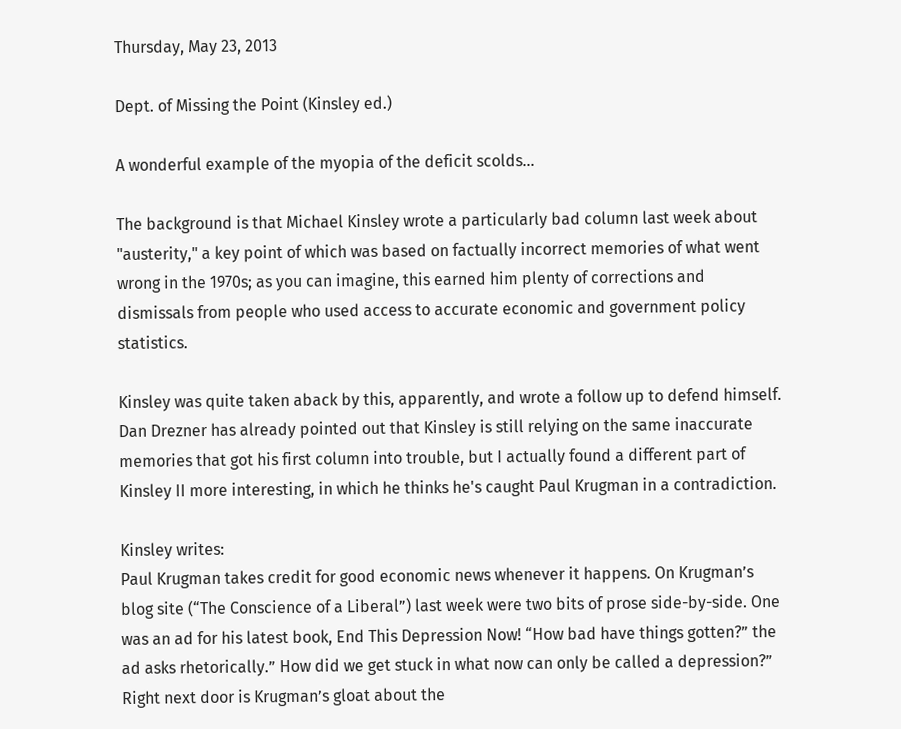Thursday, May 23, 2013

Dept. of Missing the Point (Kinsley ed.)

A wonderful example of the myopia of the deficit scolds...

The background is that Michael Kinsley wrote a particularly bad column last week about "austerity," a key point of which was based on factually incorrect memories of what went wrong in the 1970s; as you can imagine, this earned him plenty of corrections and dismissals from people who used access to accurate economic and government policy statistics.

Kinsley was quite taken aback by this, apparently, and wrote a follow up to defend himself. Dan Drezner has already pointed out that Kinsley is still relying on the same inaccurate memories that got his first column into trouble, but I actually found a different part of Kinsley II more interesting, in which he thinks he's caught Paul Krugman in a contradiction.

Kinsley writes:
Paul Krugman takes credit for good economic news whenever it happens. On Krugman’s blog site (“The Conscience of a Liberal”) last week were two bits of prose side-by-side. One was an ad for his latest book, End This Depression Now! “How bad have things gotten?” the ad asks rhetorically.” How did we get stuck in what now can only be called a depression?” Right next door is Krugman’s gloat about the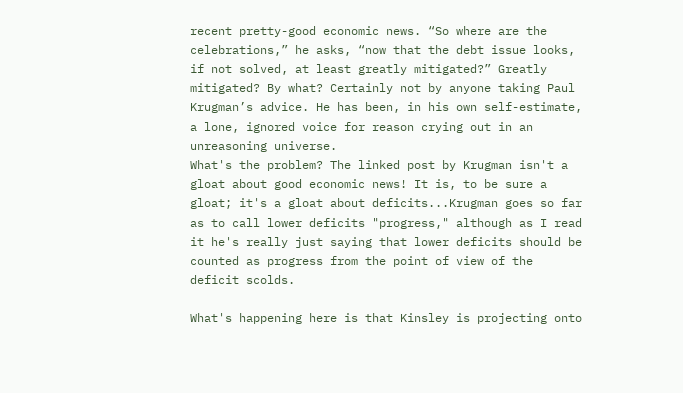recent pretty-good economic news. “So where are the celebrations,” he asks, “now that the debt issue looks, if not solved, at least greatly mitigated?” Greatly mitigated? By what? Certainly not by anyone taking Paul Krugman’s advice. He has been, in his own self-estimate, a lone, ignored voice for reason crying out in an unreasoning universe.
What's the problem? The linked post by Krugman isn't a gloat about good economic news! It is, to be sure a gloat; it's a gloat about deficits...Krugman goes so far as to call lower deficits "progress," although as I read it he's really just saying that lower deficits should be counted as progress from the point of view of the deficit scolds.

What's happening here is that Kinsley is projecting onto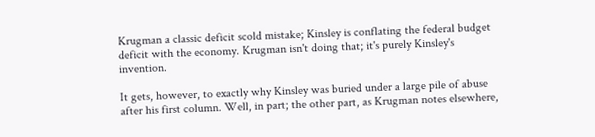Krugman a classic deficit scold mistake; Kinsley is conflating the federal budget deficit with the economy. Krugman isn't doing that; it's purely Kinsley's invention.

It gets, however, to exactly why Kinsley was buried under a large pile of abuse after his first column. Well, in part; the other part, as Krugman notes elsewhere,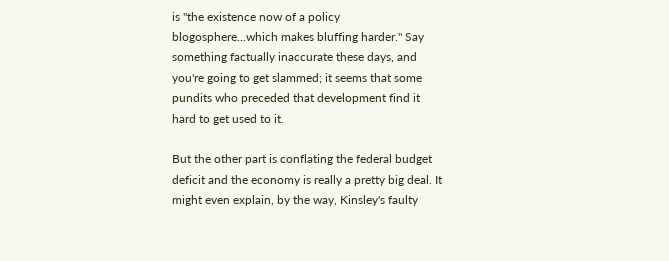is "the existence now of a policy blogosphere...which makes bluffing harder." Say something factually inaccurate these days, and you're going to get slammed; it seems that some pundits who preceded that development find it hard to get used to it.

But the other part is conflating the federal budget deficit and the economy is really a pretty big deal. It might even explain, by the way, Kinsley's faulty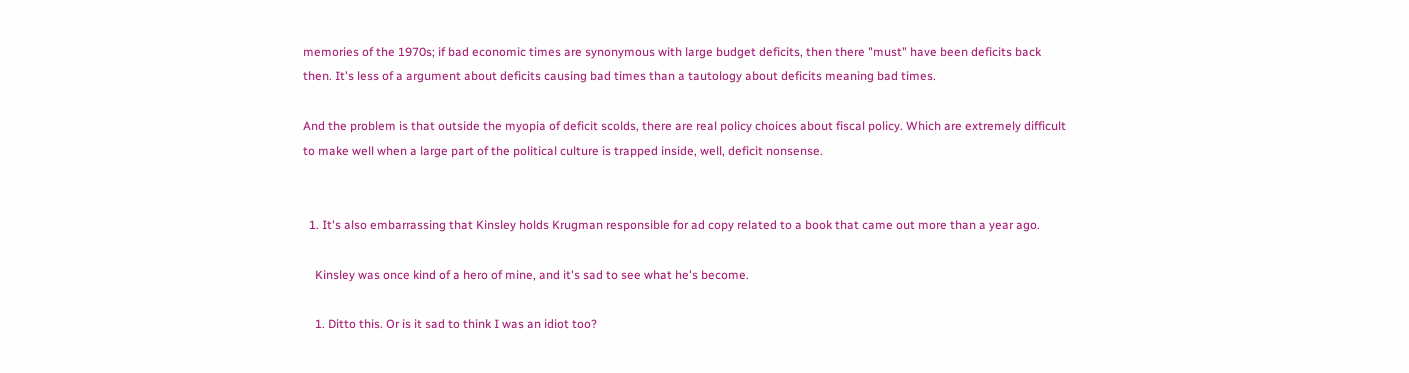memories of the 1970s; if bad economic times are synonymous with large budget deficits, then there "must" have been deficits back then. It's less of a argument about deficits causing bad times than a tautology about deficits meaning bad times.

And the problem is that outside the myopia of deficit scolds, there are real policy choices about fiscal policy. Which are extremely difficult to make well when a large part of the political culture is trapped inside, well, deficit nonsense.


  1. It's also embarrassing that Kinsley holds Krugman responsible for ad copy related to a book that came out more than a year ago.

    Kinsley was once kind of a hero of mine, and it's sad to see what he's become.

    1. Ditto this. Or is it sad to think I was an idiot too?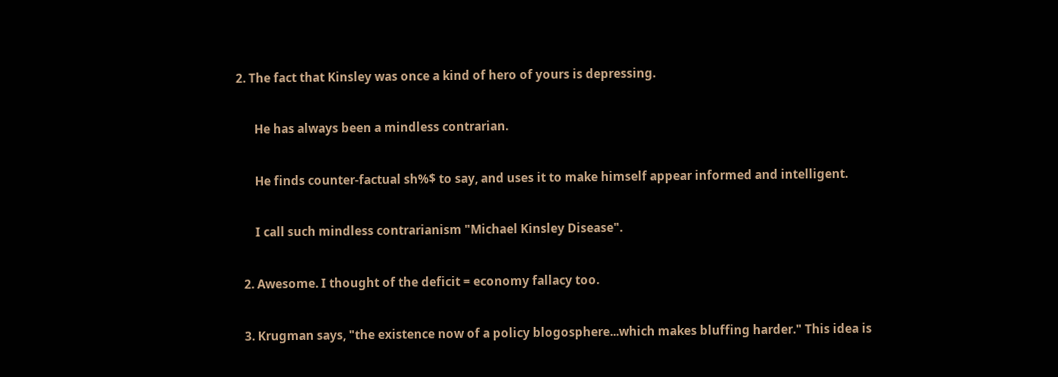2. The fact that Kinsley was once a kind of hero of yours is depressing.

      He has always been a mindless contrarian.

      He finds counter-factual sh%$ to say, and uses it to make himself appear informed and intelligent.

      I call such mindless contrarianism "Michael Kinsley Disease".

  2. Awesome. I thought of the deficit = economy fallacy too.

  3. Krugman says, "the existence now of a policy blogosphere...which makes bluffing harder." This idea is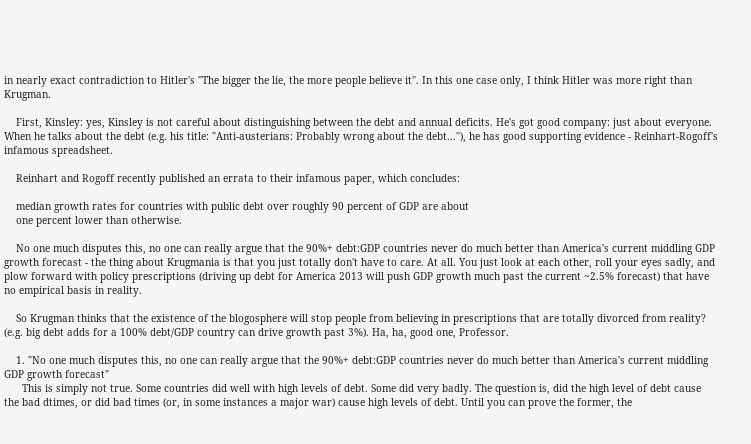in nearly exact contradiction to Hitler's "The bigger the lie, the more people believe it". In this one case only, I think Hitler was more right than Krugman.

    First, Kinsley: yes, Kinsley is not careful about distinguishing between the debt and annual deficits. He's got good company: just about everyone. When he talks about the debt (e.g. his title: "Anti-austerians: Probably wrong about the debt..."), he has good supporting evidence - Reinhart-Rogoff's infamous spreadsheet.

    Reinhart and Rogoff recently published an errata to their infamous paper, which concludes:

    median growth rates for countries with public debt over roughly 90 percent of GDP are about
    one percent lower than otherwise.

    No one much disputes this, no one can really argue that the 90%+ debt:GDP countries never do much better than America's current middling GDP growth forecast - the thing about Krugmania is that you just totally don't have to care. At all. You just look at each other, roll your eyes sadly, and plow forward with policy prescriptions (driving up debt for America 2013 will push GDP growth much past the current ~2.5% forecast) that have no empirical basis in reality.

    So Krugman thinks that the existence of the blogosphere will stop people from believing in prescriptions that are totally divorced from reality? (e.g. big debt adds for a 100% debt/GDP country can drive growth past 3%). Ha, ha, good one, Professor.

    1. "No one much disputes this, no one can really argue that the 90%+ debt:GDP countries never do much better than America's current middling GDP growth forecast"
      This is simply not true. Some countries did well with high levels of debt. Some did very badly. The question is, did the high level of debt cause the bad dtimes, or did bad times (or, in some instances a major war) cause high levels of debt. Until you can prove the former, the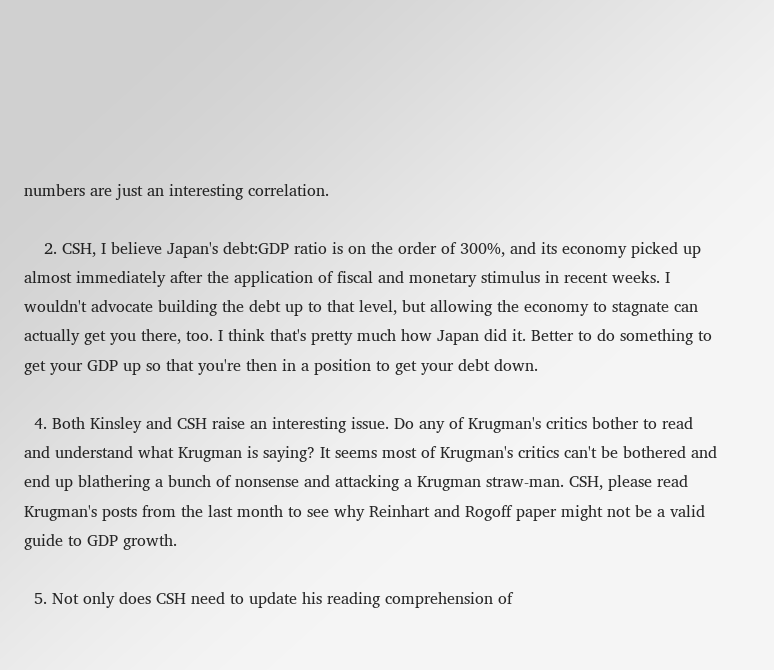numbers are just an interesting correlation.

    2. CSH, I believe Japan's debt:GDP ratio is on the order of 300%, and its economy picked up almost immediately after the application of fiscal and monetary stimulus in recent weeks. I wouldn't advocate building the debt up to that level, but allowing the economy to stagnate can actually get you there, too. I think that's pretty much how Japan did it. Better to do something to get your GDP up so that you're then in a position to get your debt down.

  4. Both Kinsley and CSH raise an interesting issue. Do any of Krugman's critics bother to read and understand what Krugman is saying? It seems most of Krugman's critics can't be bothered and end up blathering a bunch of nonsense and attacking a Krugman straw-man. CSH, please read Krugman's posts from the last month to see why Reinhart and Rogoff paper might not be a valid guide to GDP growth.

  5. Not only does CSH need to update his reading comprehension of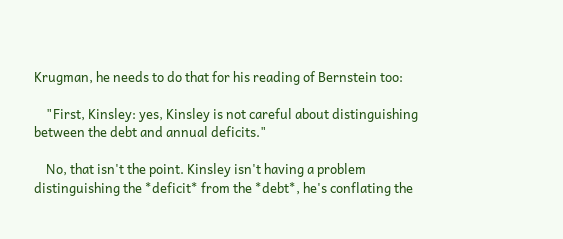Krugman, he needs to do that for his reading of Bernstein too:

    "First, Kinsley: yes, Kinsley is not careful about distinguishing between the debt and annual deficits."

    No, that isn't the point. Kinsley isn't having a problem distinguishing the *deficit* from the *debt*, he's conflating the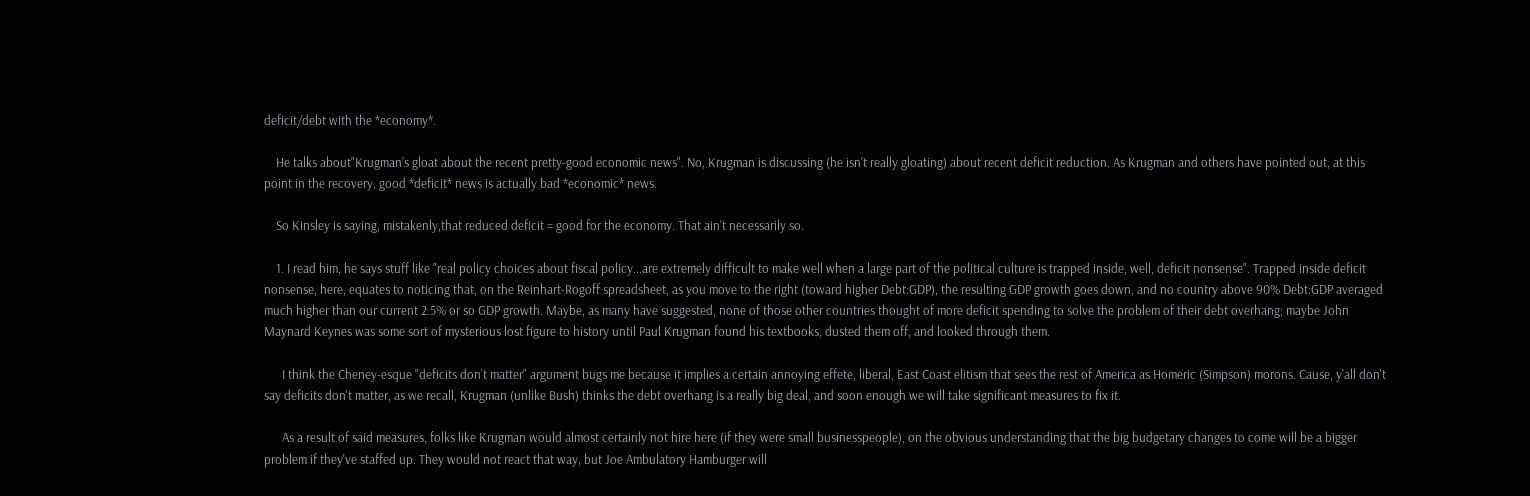deficit/debt with the *economy*.

    He talks about"Krugman’s gloat about the recent pretty-good economic news". No, Krugman is discussing (he isn't really gloating) about recent deficit reduction. As Krugman and others have pointed out, at this point in the recovery, good *deficit* news is actually bad *economic* news.

    So Kinsley is saying, mistakenly,that reduced deficit = good for the economy. That ain't necessarily so.

    1. I read him, he says stuff like "real policy choices about fiscal policy...are extremely difficult to make well when a large part of the political culture is trapped inside, well, deficit nonsense". Trapped inside deficit nonsense, here, equates to noticing that, on the Reinhart-Rogoff spreadsheet, as you move to the right (toward higher Debt:GDP), the resulting GDP growth goes down, and no country above 90% Debt:GDP averaged much higher than our current 2.5% or so GDP growth. Maybe, as many have suggested, none of those other countries thought of more deficit spending to solve the problem of their debt overhang; maybe John Maynard Keynes was some sort of mysterious lost figure to history until Paul Krugman found his textbooks, dusted them off, and looked through them.

      I think the Cheney-esque "deficits don't matter" argument bugs me because it implies a certain annoying effete, liberal, East Coast elitism that sees the rest of America as Homeric (Simpson) morons. Cause, y'all don't say deficits don't matter, as we recall, Krugman (unlike Bush) thinks the debt overhang is a really big deal, and soon enough we will take significant measures to fix it.

      As a result of said measures, folks like Krugman would almost certainly not hire here (if they were small businesspeople), on the obvious understanding that the big budgetary changes to come will be a bigger problem if they've staffed up. They would not react that way, but Joe Ambulatory Hamburger will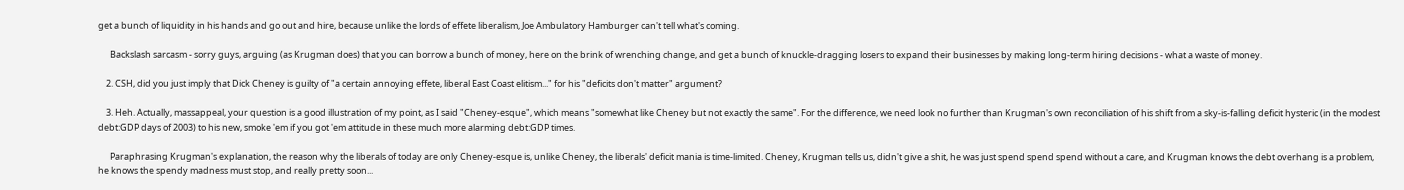get a bunch of liquidity in his hands and go out and hire, because unlike the lords of effete liberalism, Joe Ambulatory Hamburger can't tell what's coming.

      Backslash sarcasm - sorry guys, arguing (as Krugman does) that you can borrow a bunch of money, here on the brink of wrenching change, and get a bunch of knuckle-dragging losers to expand their businesses by making long-term hiring decisions - what a waste of money.

    2. CSH, did you just imply that Dick Cheney is guilty of "a certain annoying effete, liberal East Coast elitism..." for his "deficits don't matter" argument?

    3. Heh. Actually, massappeal, your question is a good illustration of my point, as I said "Cheney-esque", which means "somewhat like Cheney but not exactly the same". For the difference, we need look no further than Krugman's own reconciliation of his shift from a sky-is-falling deficit hysteric (in the modest debt:GDP days of 2003) to his new, smoke 'em if you got 'em attitude in these much more alarming debt:GDP times.

      Paraphrasing Krugman's explanation, the reason why the liberals of today are only Cheney-esque is, unlike Cheney, the liberals' deficit mania is time-limited. Cheney, Krugman tells us, didn't give a shit, he was just spend spend spend without a care, and Krugman knows the debt overhang is a problem, he knows the spendy madness must stop, and really pretty soon...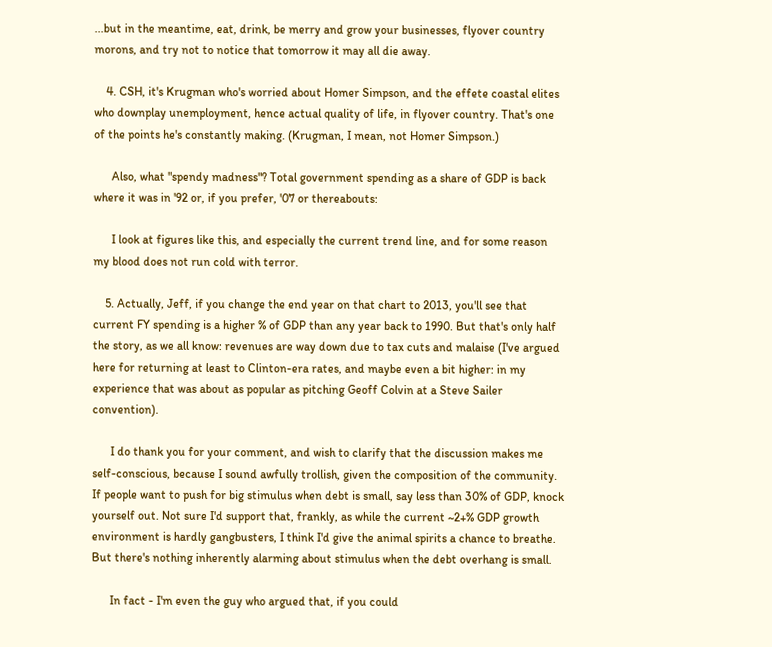...but in the meantime, eat, drink, be merry and grow your businesses, flyover country morons, and try not to notice that tomorrow it may all die away.

    4. CSH, it's Krugman who's worried about Homer Simpson, and the effete coastal elites who downplay unemployment, hence actual quality of life, in flyover country. That's one of the points he's constantly making. (Krugman, I mean, not Homer Simpson.)

      Also, what "spendy madness"? Total government spending as a share of GDP is back where it was in '92 or, if you prefer, '07 or thereabouts:

      I look at figures like this, and especially the current trend line, and for some reason my blood does not run cold with terror.

    5. Actually, Jeff, if you change the end year on that chart to 2013, you'll see that current FY spending is a higher % of GDP than any year back to 1990. But that's only half the story, as we all know: revenues are way down due to tax cuts and malaise (I've argued here for returning at least to Clinton-era rates, and maybe even a bit higher: in my experience that was about as popular as pitching Geoff Colvin at a Steve Sailer convention).

      I do thank you for your comment, and wish to clarify that the discussion makes me self-conscious, because I sound awfully trollish, given the composition of the community. If people want to push for big stimulus when debt is small, say less than 30% of GDP, knock yourself out. Not sure I'd support that, frankly, as while the current ~2+% GDP growth environment is hardly gangbusters, I think I'd give the animal spirits a chance to breathe. But there's nothing inherently alarming about stimulus when the debt overhang is small.

      In fact - I'm even the guy who argued that, if you could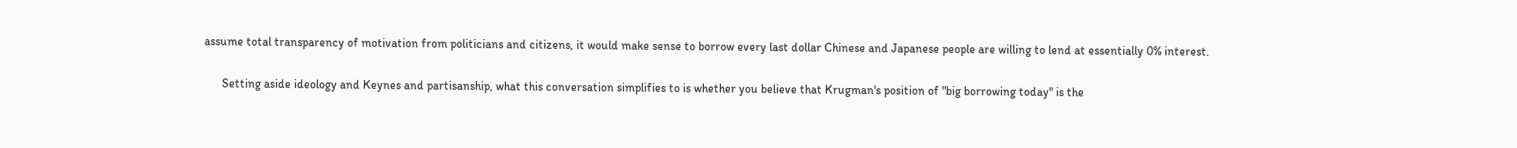assume total transparency of motivation from politicians and citizens, it would make sense to borrow every last dollar Chinese and Japanese people are willing to lend at essentially 0% interest.

      Setting aside ideology and Keynes and partisanship, what this conversation simplifies to is whether you believe that Krugman's position of "big borrowing today" is the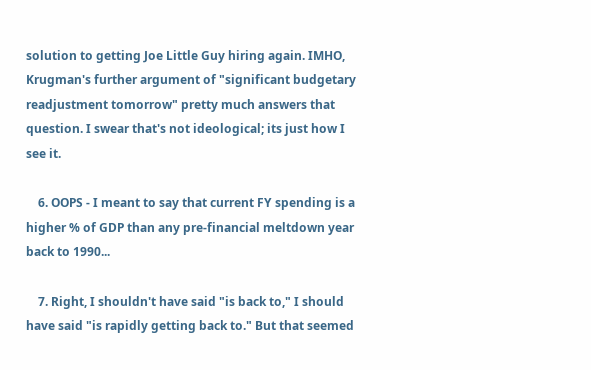solution to getting Joe Little Guy hiring again. IMHO, Krugman's further argument of "significant budgetary readjustment tomorrow" pretty much answers that question. I swear that's not ideological; its just how I see it.

    6. OOPS - I meant to say that current FY spending is a higher % of GDP than any pre-financial meltdown year back to 1990...

    7. Right, I shouldn't have said "is back to," I should have said "is rapidly getting back to." But that seemed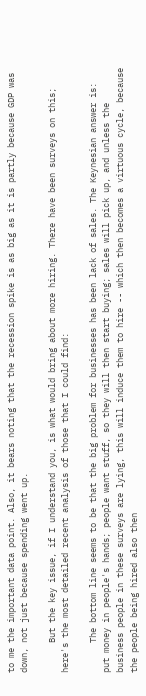to me the important data point. Also, it bears noting that the recession spike is as big as it is partly because GDP was down, not just because spending went up.

      But the key issue, if I understand you, is what would bring about more hiring. There have been surveys on this; here's the most detailed recent analysis of those that I could find:

      The bottom line seems to be that the big problem for businesses has been lack of sales. The Keynesian answer is: put money in people's hands; people want stuff, so they will then start buying; sales will pick up, and unless the business people in these surveys are lying, this will induce them to hire -- which then becomes a virtuous cycle, because the people being hired also then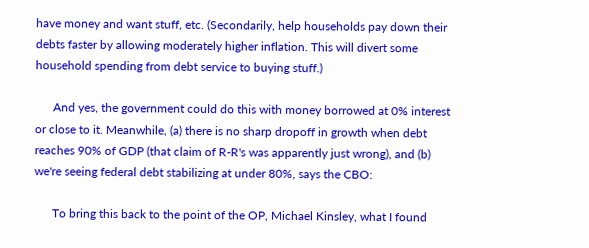have money and want stuff, etc. (Secondarily, help households pay down their debts faster by allowing moderately higher inflation. This will divert some household spending from debt service to buying stuff.)

      And yes, the government could do this with money borrowed at 0% interest or close to it. Meanwhile, (a) there is no sharp dropoff in growth when debt reaches 90% of GDP (that claim of R-R's was apparently just wrong), and (b) we're seeing federal debt stabilizing at under 80%, says the CBO:

      To bring this back to the point of the OP, Michael Kinsley, what I found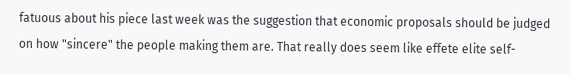fatuous about his piece last week was the suggestion that economic proposals should be judged on how "sincere" the people making them are. That really does seem like effete elite self-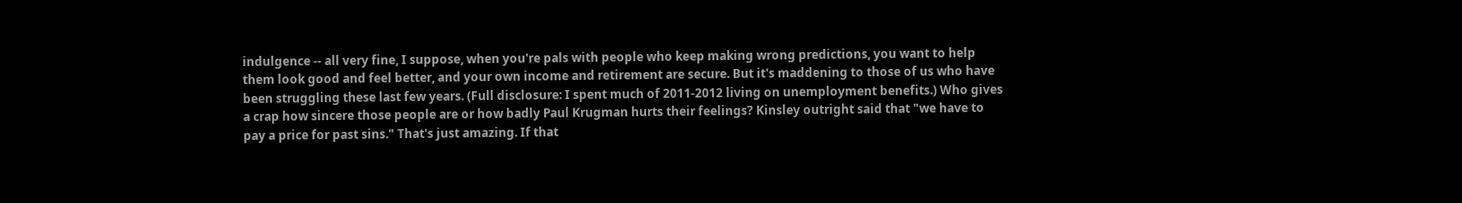indulgence -- all very fine, I suppose, when you're pals with people who keep making wrong predictions, you want to help them look good and feel better, and your own income and retirement are secure. But it's maddening to those of us who have been struggling these last few years. (Full disclosure: I spent much of 2011-2012 living on unemployment benefits.) Who gives a crap how sincere those people are or how badly Paul Krugman hurts their feelings? Kinsley outright said that "we have to pay a price for past sins." That's just amazing. If that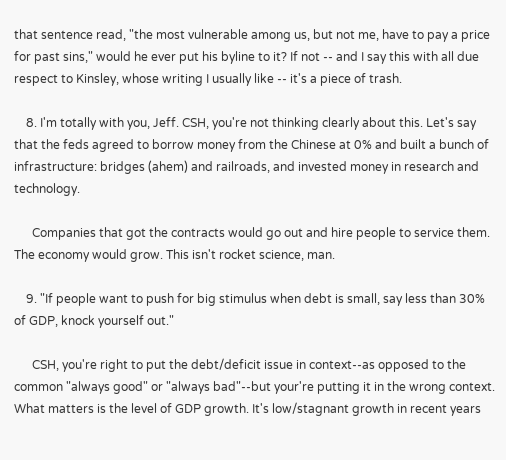that sentence read, "the most vulnerable among us, but not me, have to pay a price for past sins," would he ever put his byline to it? If not -- and I say this with all due respect to Kinsley, whose writing I usually like -- it's a piece of trash.

    8. I'm totally with you, Jeff. CSH, you're not thinking clearly about this. Let's say that the feds agreed to borrow money from the Chinese at 0% and built a bunch of infrastructure: bridges (ahem) and railroads, and invested money in research and technology.

      Companies that got the contracts would go out and hire people to service them. The economy would grow. This isn't rocket science, man.

    9. "If people want to push for big stimulus when debt is small, say less than 30% of GDP, knock yourself out."

      CSH, you're right to put the debt/deficit issue in context--as opposed to the common "always good" or "always bad"--but your're putting it in the wrong context. What matters is the level of GDP growth. It's low/stagnant growth in recent years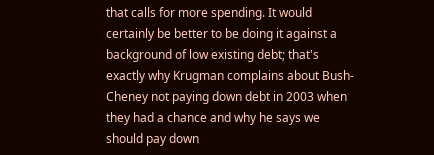that calls for more spending. It would certainly be better to be doing it against a background of low existing debt; that's exactly why Krugman complains about Bush-Cheney not paying down debt in 2003 when they had a chance and why he says we should pay down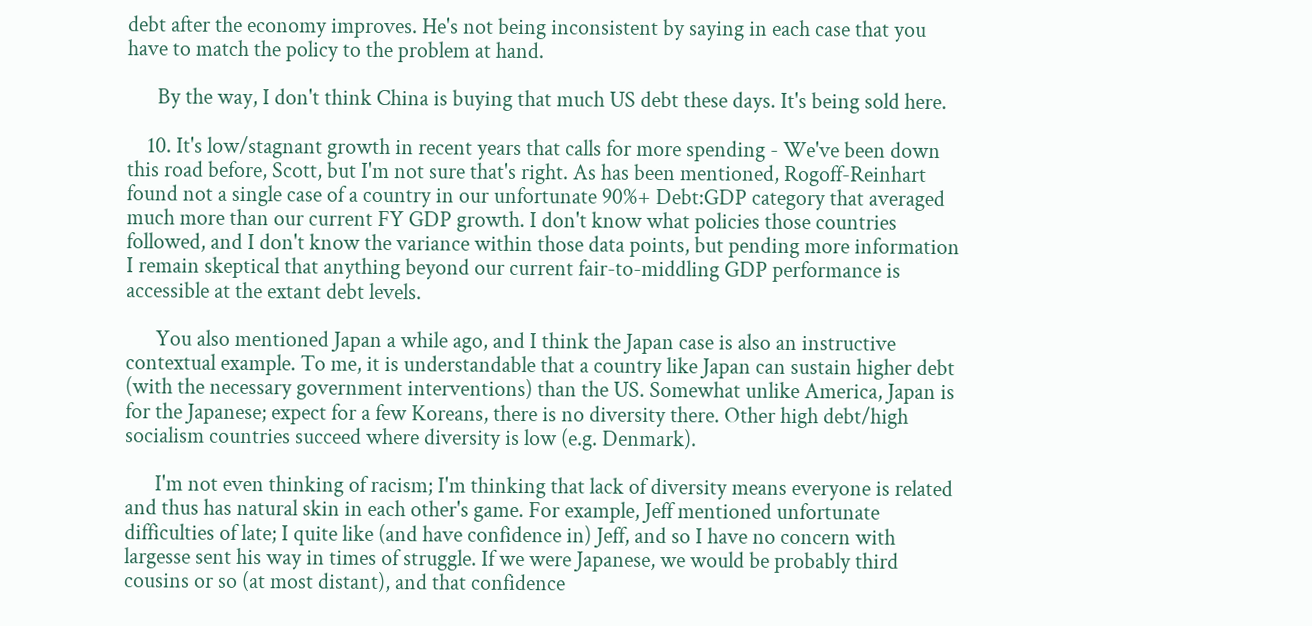debt after the economy improves. He's not being inconsistent by saying in each case that you have to match the policy to the problem at hand.

      By the way, I don't think China is buying that much US debt these days. It's being sold here.

    10. It's low/stagnant growth in recent years that calls for more spending - We've been down this road before, Scott, but I'm not sure that's right. As has been mentioned, Rogoff-Reinhart found not a single case of a country in our unfortunate 90%+ Debt:GDP category that averaged much more than our current FY GDP growth. I don't know what policies those countries followed, and I don't know the variance within those data points, but pending more information I remain skeptical that anything beyond our current fair-to-middling GDP performance is accessible at the extant debt levels.

      You also mentioned Japan a while ago, and I think the Japan case is also an instructive contextual example. To me, it is understandable that a country like Japan can sustain higher debt (with the necessary government interventions) than the US. Somewhat unlike America, Japan is for the Japanese; expect for a few Koreans, there is no diversity there. Other high debt/high socialism countries succeed where diversity is low (e.g. Denmark).

      I'm not even thinking of racism; I'm thinking that lack of diversity means everyone is related and thus has natural skin in each other's game. For example, Jeff mentioned unfortunate difficulties of late; I quite like (and have confidence in) Jeff, and so I have no concern with largesse sent his way in times of struggle. If we were Japanese, we would be probably third cousins or so (at most distant), and that confidence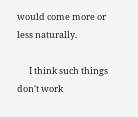would come more or less naturally.

      I think such things don't work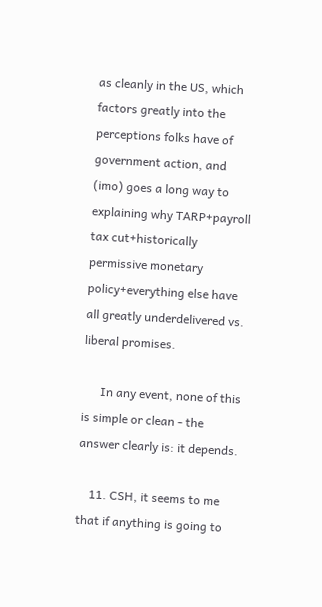as cleanly in the US, which factors greatly into the perceptions folks have of government action, and (imo) goes a long way to explaining why TARP+payroll tax cut+historically permissive monetary policy+everything else have all greatly underdelivered vs. liberal promises.

      In any event, none of this is simple or clean - the answer clearly is: it depends.

    11. CSH, it seems to me that if anything is going to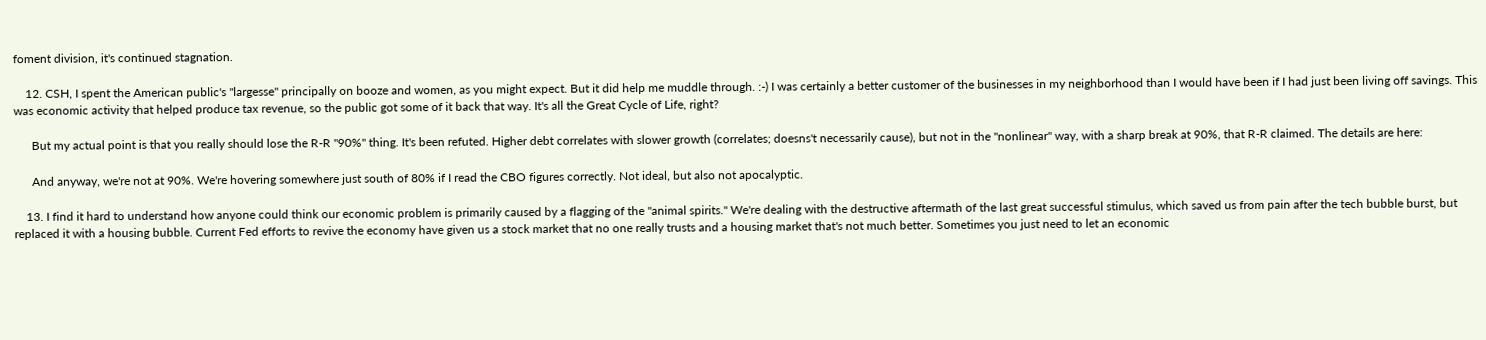foment division, it's continued stagnation.

    12. CSH, I spent the American public's "largesse" principally on booze and women, as you might expect. But it did help me muddle through. :-) I was certainly a better customer of the businesses in my neighborhood than I would have been if I had just been living off savings. This was economic activity that helped produce tax revenue, so the public got some of it back that way. It's all the Great Cycle of Life, right?

      But my actual point is that you really should lose the R-R "90%" thing. It's been refuted. Higher debt correlates with slower growth (correlates; doesns't necessarily cause), but not in the "nonlinear" way, with a sharp break at 90%, that R-R claimed. The details are here:

      And anyway, we're not at 90%. We're hovering somewhere just south of 80% if I read the CBO figures correctly. Not ideal, but also not apocalyptic.

    13. I find it hard to understand how anyone could think our economic problem is primarily caused by a flagging of the "animal spirits." We're dealing with the destructive aftermath of the last great successful stimulus, which saved us from pain after the tech bubble burst, but replaced it with a housing bubble. Current Fed efforts to revive the economy have given us a stock market that no one really trusts and a housing market that's not much better. Sometimes you just need to let an economic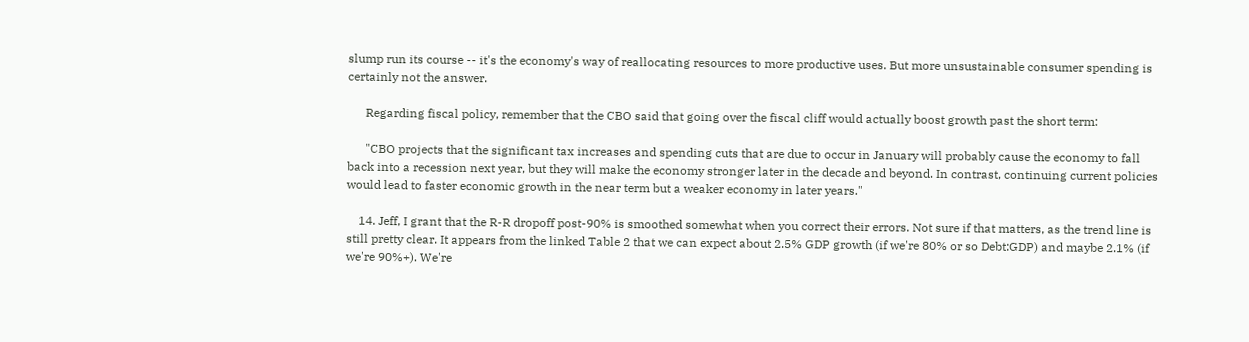slump run its course -- it's the economy's way of reallocating resources to more productive uses. But more unsustainable consumer spending is certainly not the answer.

      Regarding fiscal policy, remember that the CBO said that going over the fiscal cliff would actually boost growth past the short term:

      "CBO projects that the significant tax increases and spending cuts that are due to occur in January will probably cause the economy to fall back into a recession next year, but they will make the economy stronger later in the decade and beyond. In contrast, continuing current policies would lead to faster economic growth in the near term but a weaker economy in later years."

    14. Jeff, I grant that the R-R dropoff post-90% is smoothed somewhat when you correct their errors. Not sure if that matters, as the trend line is still pretty clear. It appears from the linked Table 2 that we can expect about 2.5% GDP growth (if we're 80% or so Debt:GDP) and maybe 2.1% (if we're 90%+). We're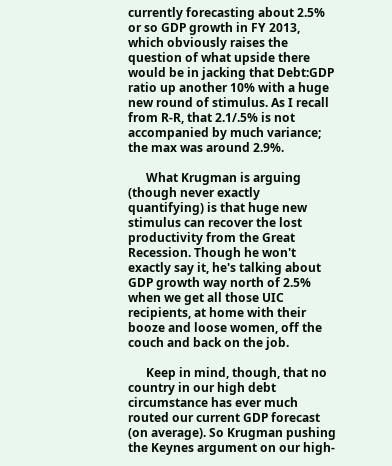currently forecasting about 2.5% or so GDP growth in FY 2013, which obviously raises the question of what upside there would be in jacking that Debt:GDP ratio up another 10% with a huge new round of stimulus. As I recall from R-R, that 2.1/.5% is not accompanied by much variance; the max was around 2.9%.

      What Krugman is arguing (though never exactly quantifying) is that huge new stimulus can recover the lost productivity from the Great Recession. Though he won't exactly say it, he's talking about GDP growth way north of 2.5% when we get all those UIC recipients, at home with their booze and loose women, off the couch and back on the job.

      Keep in mind, though, that no country in our high debt circumstance has ever much routed our current GDP forecast (on average). So Krugman pushing the Keynes argument on our high-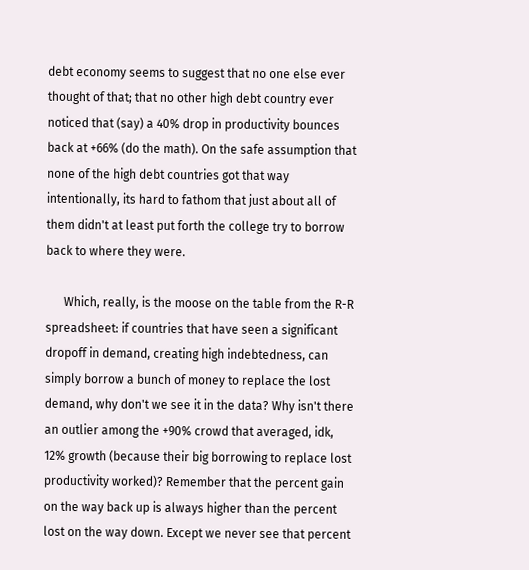debt economy seems to suggest that no one else ever thought of that; that no other high debt country ever noticed that (say) a 40% drop in productivity bounces back at +66% (do the math). On the safe assumption that none of the high debt countries got that way intentionally, its hard to fathom that just about all of them didn't at least put forth the college try to borrow back to where they were.

      Which, really, is the moose on the table from the R-R spreadsheet: if countries that have seen a significant dropoff in demand, creating high indebtedness, can simply borrow a bunch of money to replace the lost demand, why don't we see it in the data? Why isn't there an outlier among the +90% crowd that averaged, idk, 12% growth (because their big borrowing to replace lost productivity worked)? Remember that the percent gain on the way back up is always higher than the percent lost on the way down. Except we never see that percent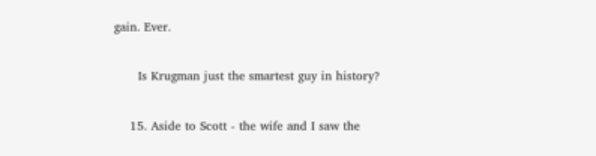gain. Ever.

      Is Krugman just the smartest guy in history?

    15. Aside to Scott - the wife and I saw the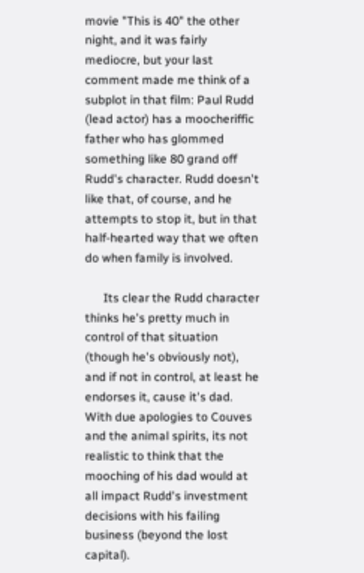movie "This is 40" the other night, and it was fairly mediocre, but your last comment made me think of a subplot in that film: Paul Rudd (lead actor) has a moocheriffic father who has glommed something like 80 grand off Rudd's character. Rudd doesn't like that, of course, and he attempts to stop it, but in that half-hearted way that we often do when family is involved.

      Its clear the Rudd character thinks he's pretty much in control of that situation (though he's obviously not), and if not in control, at least he endorses it, cause it's dad. With due apologies to Couves and the animal spirits, its not realistic to think that the mooching of his dad would at all impact Rudd's investment decisions with his failing business (beyond the lost capital).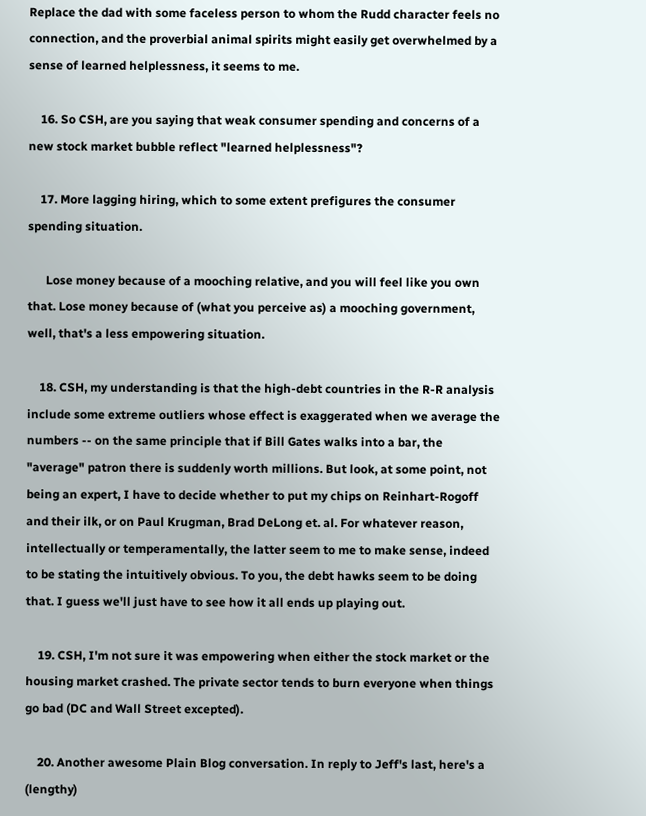Replace the dad with some faceless person to whom the Rudd character feels no connection, and the proverbial animal spirits might easily get overwhelmed by a sense of learned helplessness, it seems to me.

    16. So CSH, are you saying that weak consumer spending and concerns of a new stock market bubble reflect "learned helplessness"?

    17. More lagging hiring, which to some extent prefigures the consumer spending situation.

      Lose money because of a mooching relative, and you will feel like you own that. Lose money because of (what you perceive as) a mooching government, well, that's a less empowering situation.

    18. CSH, my understanding is that the high-debt countries in the R-R analysis include some extreme outliers whose effect is exaggerated when we average the numbers -- on the same principle that if Bill Gates walks into a bar, the "average" patron there is suddenly worth millions. But look, at some point, not being an expert, I have to decide whether to put my chips on Reinhart-Rogoff and their ilk, or on Paul Krugman, Brad DeLong et. al. For whatever reason, intellectually or temperamentally, the latter seem to me to make sense, indeed to be stating the intuitively obvious. To you, the debt hawks seem to be doing that. I guess we'll just have to see how it all ends up playing out.

    19. CSH, I'm not sure it was empowering when either the stock market or the housing market crashed. The private sector tends to burn everyone when things go bad (DC and Wall Street excepted).

    20. Another awesome Plain Blog conversation. In reply to Jeff's last, here's a (lengthy)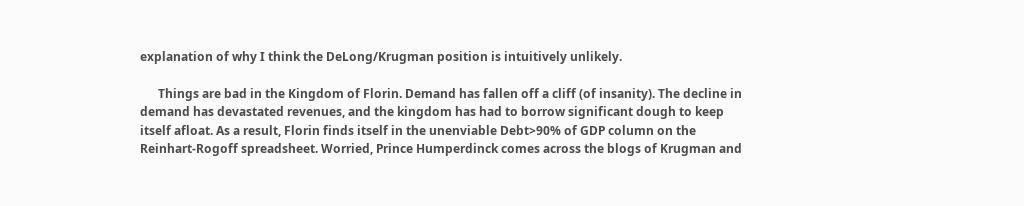explanation of why I think the DeLong/Krugman position is intuitively unlikely.

      Things are bad in the Kingdom of Florin. Demand has fallen off a cliff (of insanity). The decline in demand has devastated revenues, and the kingdom has had to borrow significant dough to keep itself afloat. As a result, Florin finds itself in the unenviable Debt>90% of GDP column on the Reinhart-Rogoff spreadsheet. Worried, Prince Humperdinck comes across the blogs of Krugman and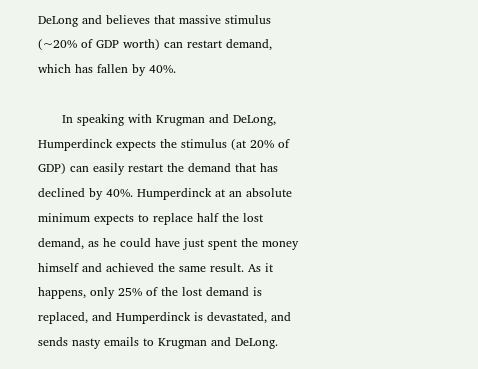DeLong and believes that massive stimulus (~20% of GDP worth) can restart demand, which has fallen by 40%.

      In speaking with Krugman and DeLong, Humperdinck expects the stimulus (at 20% of GDP) can easily restart the demand that has declined by 40%. Humperdinck at an absolute minimum expects to replace half the lost demand, as he could have just spent the money himself and achieved the same result. As it happens, only 25% of the lost demand is replaced, and Humperdinck is devastated, and sends nasty emails to Krugman and DeLong.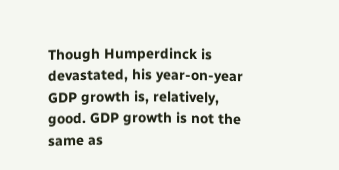Though Humperdinck is devastated, his year-on-year GDP growth is, relatively, good. GDP growth is not the same as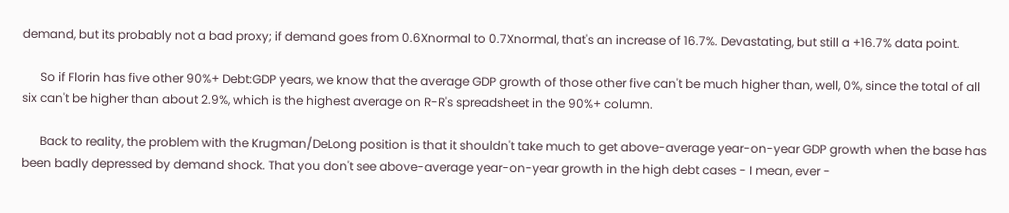demand, but its probably not a bad proxy; if demand goes from 0.6Xnormal to 0.7Xnormal, that's an increase of 16.7%. Devastating, but still a +16.7% data point.

      So if Florin has five other 90%+ Debt:GDP years, we know that the average GDP growth of those other five can't be much higher than, well, 0%, since the total of all six can't be higher than about 2.9%, which is the highest average on R-R's spreadsheet in the 90%+ column.

      Back to reality, the problem with the Krugman/DeLong position is that it shouldn't take much to get above-average year-on-year GDP growth when the base has been badly depressed by demand shock. That you don't see above-average year-on-year growth in the high debt cases - I mean, ever -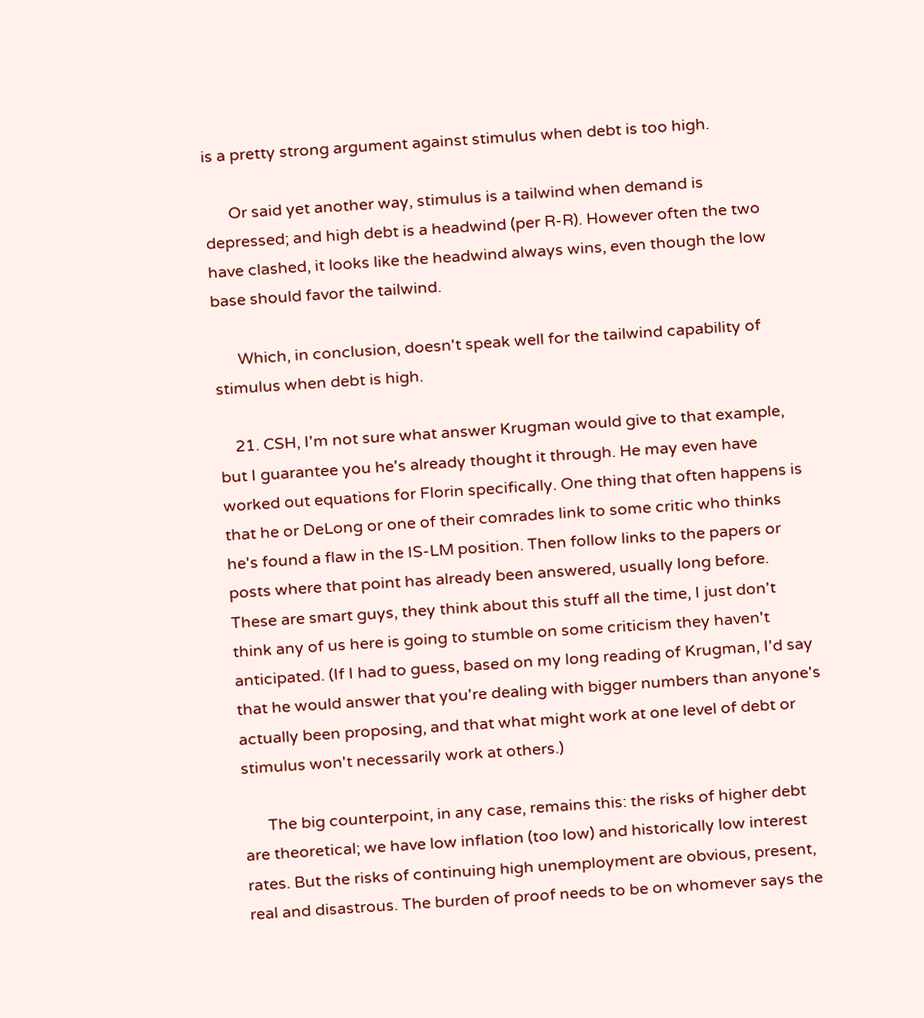is a pretty strong argument against stimulus when debt is too high.

      Or said yet another way, stimulus is a tailwind when demand is depressed; and high debt is a headwind (per R-R). However often the two have clashed, it looks like the headwind always wins, even though the low base should favor the tailwind.

      Which, in conclusion, doesn't speak well for the tailwind capability of stimulus when debt is high.

    21. CSH, I'm not sure what answer Krugman would give to that example, but I guarantee you he's already thought it through. He may even have worked out equations for Florin specifically. One thing that often happens is that he or DeLong or one of their comrades link to some critic who thinks he's found a flaw in the IS-LM position. Then follow links to the papers or posts where that point has already been answered, usually long before. These are smart guys, they think about this stuff all the time, I just don't think any of us here is going to stumble on some criticism they haven't anticipated. (If I had to guess, based on my long reading of Krugman, I'd say that he would answer that you're dealing with bigger numbers than anyone's actually been proposing, and that what might work at one level of debt or stimulus won't necessarily work at others.)

      The big counterpoint, in any case, remains this: the risks of higher debt are theoretical; we have low inflation (too low) and historically low interest rates. But the risks of continuing high unemployment are obvious, present, real and disastrous. The burden of proof needs to be on whomever says the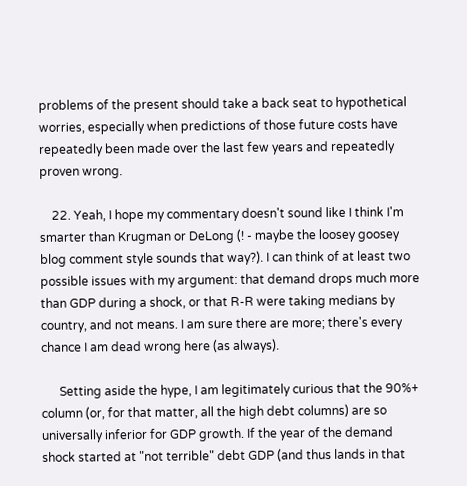problems of the present should take a back seat to hypothetical worries, especially when predictions of those future costs have repeatedly been made over the last few years and repeatedly proven wrong.

    22. Yeah, I hope my commentary doesn't sound like I think I'm smarter than Krugman or DeLong (! - maybe the loosey goosey blog comment style sounds that way?). I can think of at least two possible issues with my argument: that demand drops much more than GDP during a shock, or that R-R were taking medians by country, and not means. I am sure there are more; there's every chance I am dead wrong here (as always).

      Setting aside the hype, I am legitimately curious that the 90%+ column (or, for that matter, all the high debt columns) are so universally inferior for GDP growth. If the year of the demand shock started at "not terrible" debt GDP (and thus lands in that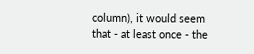column), it would seem that - at least once - the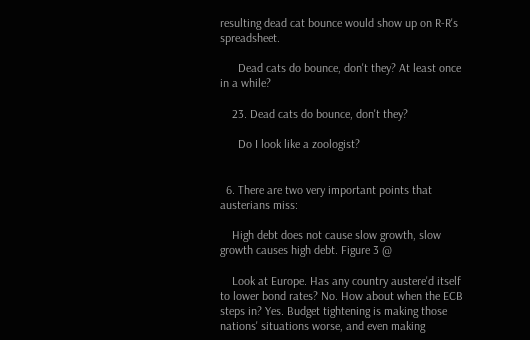resulting dead cat bounce would show up on R-R's spreadsheet.

      Dead cats do bounce, don't they? At least once in a while?

    23. Dead cats do bounce, don't they?

      Do I look like a zoologist?


  6. There are two very important points that austerians miss:

    High debt does not cause slow growth, slow growth causes high debt. Figure 3 @

    Look at Europe. Has any country austere'd itself to lower bond rates? No. How about when the ECB steps in? Yes. Budget tightening is making those nations' situations worse, and even making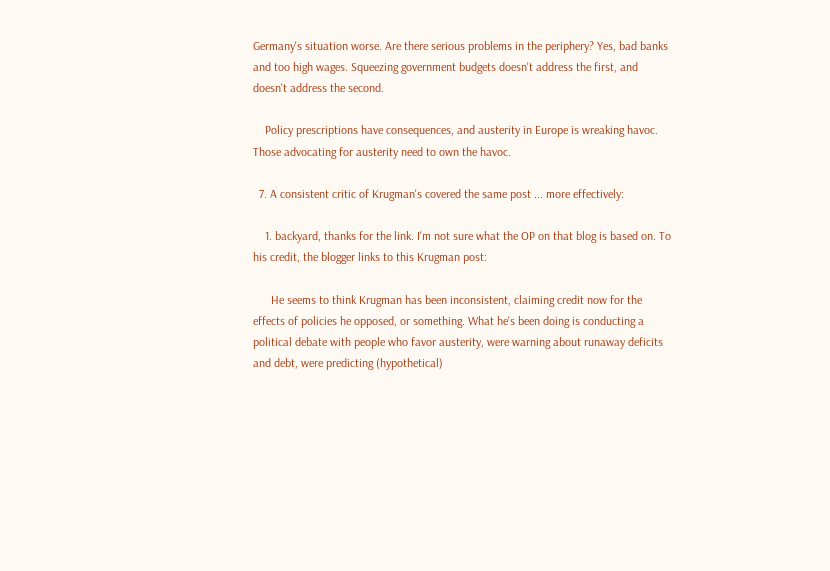Germany's situation worse. Are there serious problems in the periphery? Yes, bad banks and too high wages. Squeezing government budgets doesn't address the first, and doesn't address the second.

    Policy prescriptions have consequences, and austerity in Europe is wreaking havoc. Those advocating for austerity need to own the havoc.

  7. A consistent critic of Krugman's covered the same post ... more effectively:

    1. backyard, thanks for the link. I'm not sure what the OP on that blog is based on. To his credit, the blogger links to this Krugman post:

      He seems to think Krugman has been inconsistent, claiming credit now for the effects of policies he opposed, or something. What he's been doing is conducting a political debate with people who favor austerity, were warning about runaway deficits and debt, were predicting (hypothetical)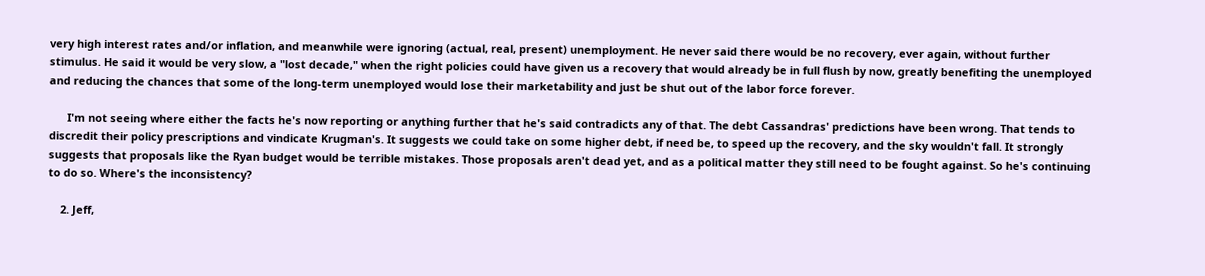very high interest rates and/or inflation, and meanwhile were ignoring (actual, real, present) unemployment. He never said there would be no recovery, ever again, without further stimulus. He said it would be very slow, a "lost decade," when the right policies could have given us a recovery that would already be in full flush by now, greatly benefiting the unemployed and reducing the chances that some of the long-term unemployed would lose their marketability and just be shut out of the labor force forever.

      I'm not seeing where either the facts he's now reporting or anything further that he's said contradicts any of that. The debt Cassandras' predictions have been wrong. That tends to discredit their policy prescriptions and vindicate Krugman's. It suggests we could take on some higher debt, if need be, to speed up the recovery, and the sky wouldn't fall. It strongly suggests that proposals like the Ryan budget would be terrible mistakes. Those proposals aren't dead yet, and as a political matter they still need to be fought against. So he's continuing to do so. Where's the inconsistency?

    2. Jeff,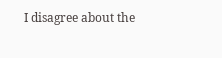I disagree about the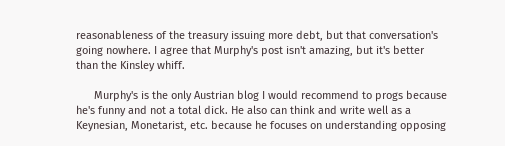reasonableness of the treasury issuing more debt, but that conversation's going nowhere. I agree that Murphy's post isn't amazing, but it's better than the Kinsley whiff.

      Murphy's is the only Austrian blog I would recommend to progs because he's funny and not a total dick. He also can think and write well as a Keynesian, Monetarist, etc. because he focuses on understanding opposing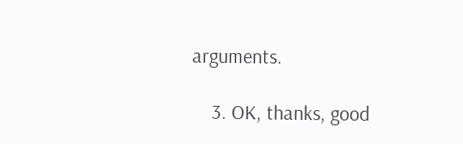arguments.

    3. OK, thanks, good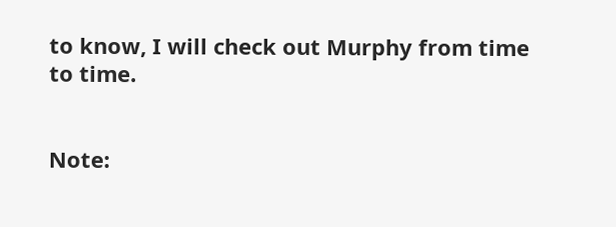to know, I will check out Murphy from time to time.


Note: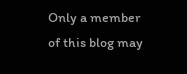Only a member of this blog may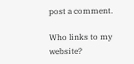post a comment.

Who links to my website?